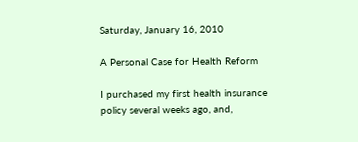Saturday, January 16, 2010

A Personal Case for Health Reform

I purchased my first health insurance policy several weeks ago, and,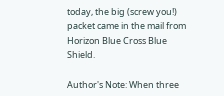today, the big (screw you!) packet came in the mail from Horizon Blue Cross Blue Shield.

Author's Note: When three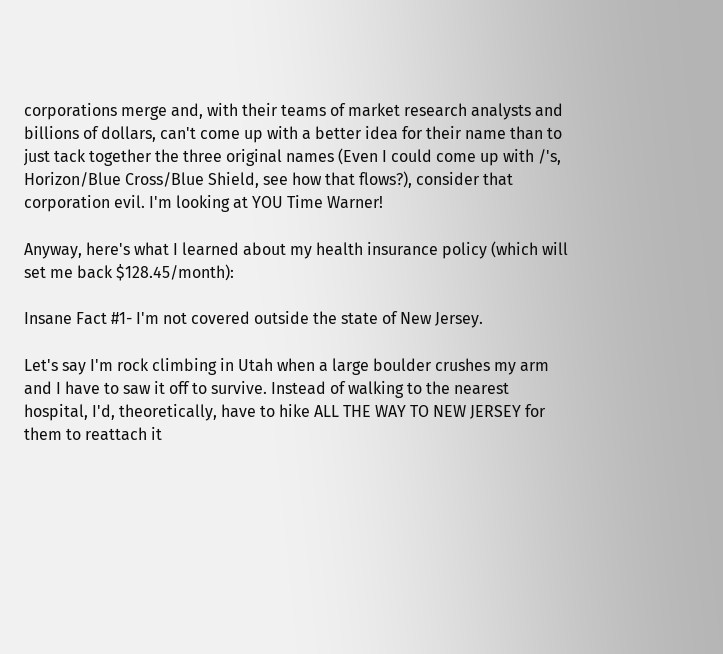corporations merge and, with their teams of market research analysts and billions of dollars, can't come up with a better idea for their name than to just tack together the three original names (Even I could come up with /'s, Horizon/Blue Cross/Blue Shield, see how that flows?), consider that corporation evil. I'm looking at YOU Time Warner!

Anyway, here's what I learned about my health insurance policy (which will set me back $128.45/month):

Insane Fact #1- I'm not covered outside the state of New Jersey.

Let's say I'm rock climbing in Utah when a large boulder crushes my arm and I have to saw it off to survive. Instead of walking to the nearest hospital, I'd, theoretically, have to hike ALL THE WAY TO NEW JERSEY for them to reattach it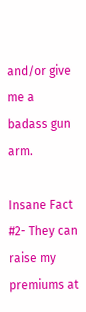and/or give me a badass gun arm.

Insane Fact #2- They can raise my premiums at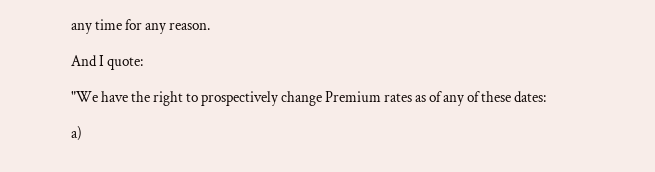any time for any reason.

And I quote:

"We have the right to prospectively change Premium rates as of any of these dates:

a)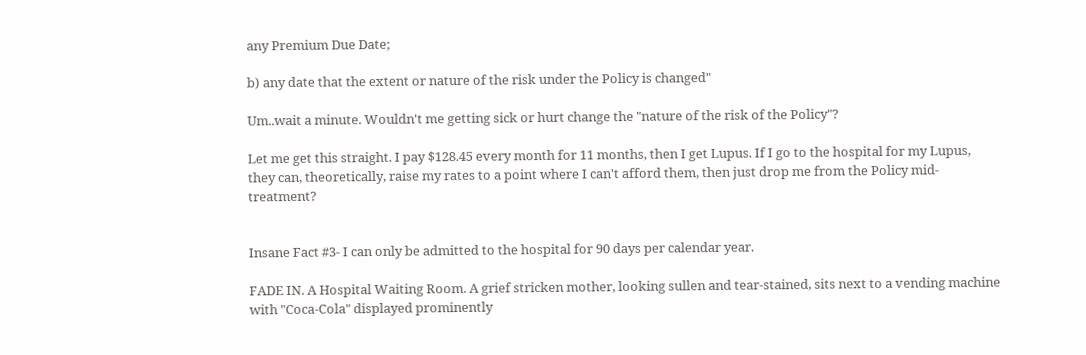any Premium Due Date;

b) any date that the extent or nature of the risk under the Policy is changed"

Um..wait a minute. Wouldn't me getting sick or hurt change the "nature of the risk of the Policy"?

Let me get this straight. I pay $128.45 every month for 11 months, then I get Lupus. If I go to the hospital for my Lupus, they can, theoretically, raise my rates to a point where I can't afford them, then just drop me from the Policy mid-treatment?


Insane Fact #3- I can only be admitted to the hospital for 90 days per calendar year.

FADE IN. A Hospital Waiting Room. A grief stricken mother, looking sullen and tear-stained, sits next to a vending machine with "Coca-Cola" displayed prominently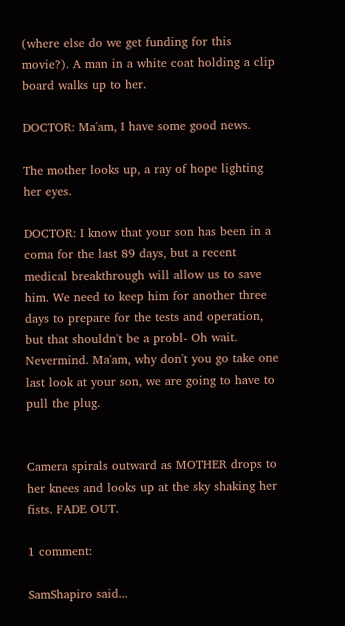(where else do we get funding for this movie?). A man in a white coat holding a clip board walks up to her.

DOCTOR: Ma'am, I have some good news.

The mother looks up, a ray of hope lighting her eyes.

DOCTOR: I know that your son has been in a coma for the last 89 days, but a recent medical breakthrough will allow us to save him. We need to keep him for another three days to prepare for the tests and operation, but that shouldn't be a probl- Oh wait. Nevermind. Ma'am, why don't you go take one last look at your son, we are going to have to pull the plug.


Camera spirals outward as MOTHER drops to her knees and looks up at the sky shaking her fists. FADE OUT.

1 comment:

SamShapiro said...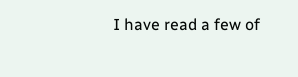I have read a few of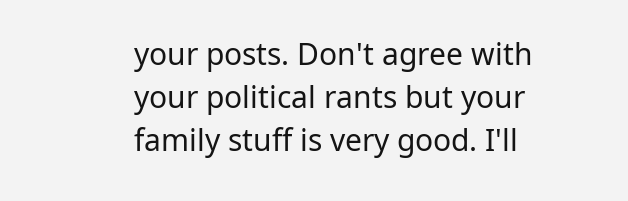your posts. Don't agree with your political rants but your family stuff is very good. I'll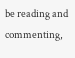be reading and commenting,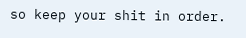so keep your shit in order.